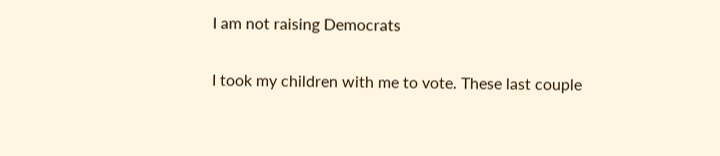I am not raising Democrats

I took my children with me to vote. These last couple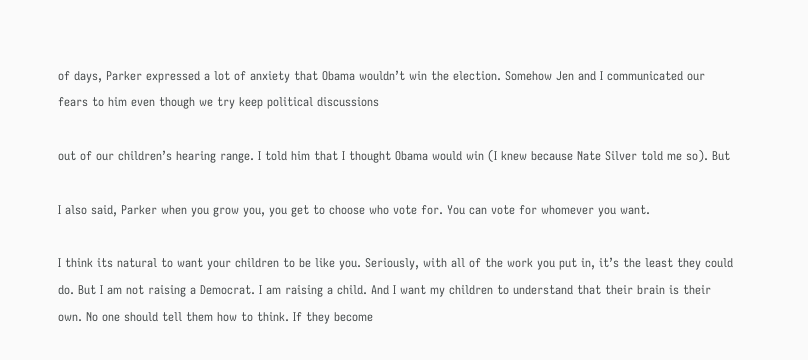of days, Parker expressed a lot of anxiety that Obama wouldn’t win the election. Somehow Jen and I communicated our fears to him even though we try keep political discussions

out of our children’s hearing range. I told him that I thought Obama would win (I knew because Nate Silver told me so). But

I also said, Parker when you grow you, you get to choose who vote for. You can vote for whomever you want.

I think its natural to want your children to be like you. Seriously, with all of the work you put in, it’s the least they could do. But I am not raising a Democrat. I am raising a child. And I want my children to understand that their brain is their own. No one should tell them how to think. If they become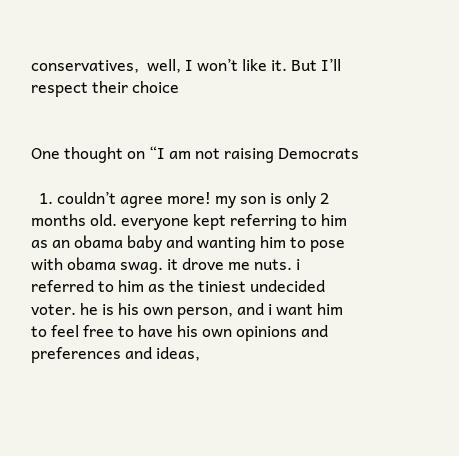conservatives,  well, I won’t like it. But I’ll respect their choice


One thought on “I am not raising Democrats

  1. couldn’t agree more! my son is only 2 months old. everyone kept referring to him as an obama baby and wanting him to pose with obama swag. it drove me nuts. i referred to him as the tiniest undecided voter. he is his own person, and i want him to feel free to have his own opinions and preferences and ideas,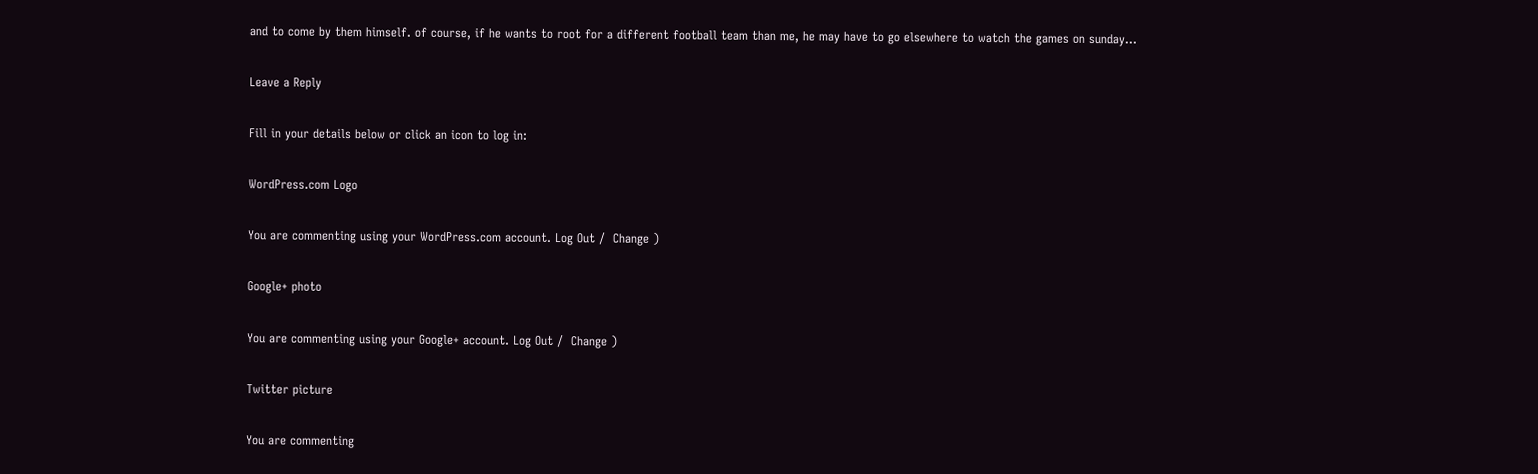and to come by them himself. of course, if he wants to root for a different football team than me, he may have to go elsewhere to watch the games on sunday…

Leave a Reply

Fill in your details below or click an icon to log in:

WordPress.com Logo

You are commenting using your WordPress.com account. Log Out /  Change )

Google+ photo

You are commenting using your Google+ account. Log Out /  Change )

Twitter picture

You are commenting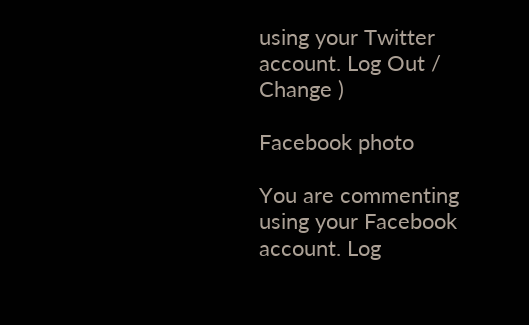using your Twitter account. Log Out /  Change )

Facebook photo

You are commenting using your Facebook account. Log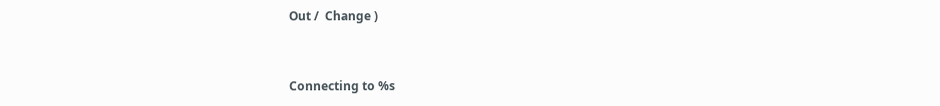Out /  Change )


Connecting to %s